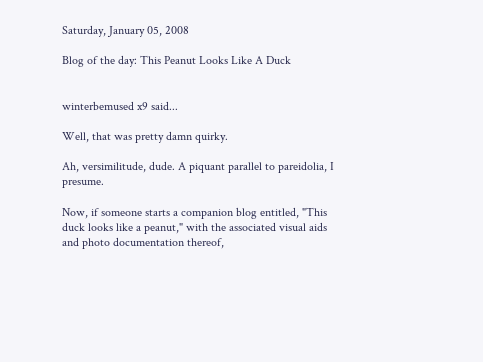Saturday, January 05, 2008

Blog of the day: This Peanut Looks Like A Duck


winterbemused x9 said...

Well, that was pretty damn quirky.

Ah, versimilitude, dude. A piquant parallel to pareidolia, I presume.

Now, if someone starts a companion blog entitled, "This duck looks like a peanut," with the associated visual aids and photo documentation thereof,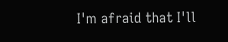I'm afraid that I'll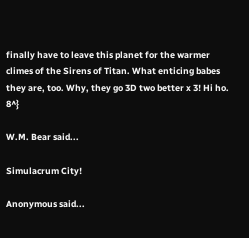finally have to leave this planet for the warmer climes of the Sirens of Titan. What enticing babes they are, too. Why, they go 3D two better x 3! Hi ho. 8^}

W.M. Bear said...

Simulacrum City!

Anonymous said...